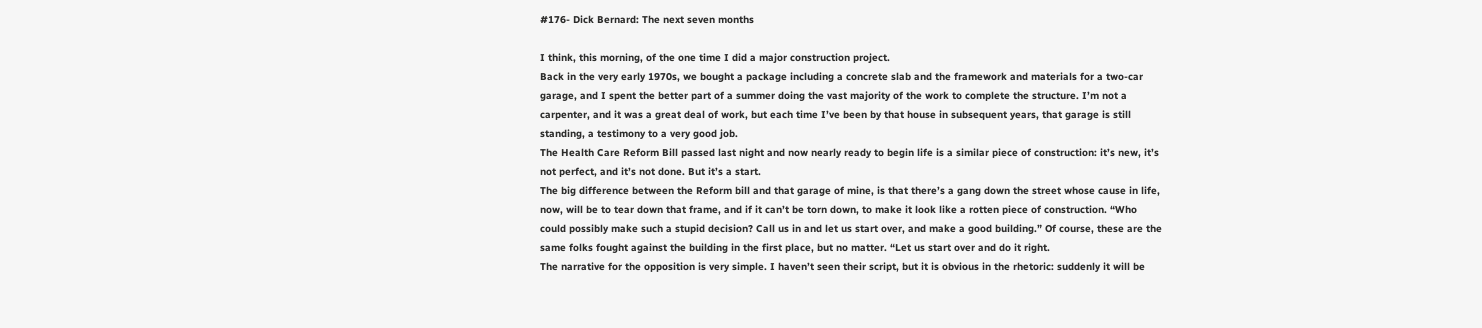#176- Dick Bernard: The next seven months

I think, this morning, of the one time I did a major construction project.
Back in the very early 1970s, we bought a package including a concrete slab and the framework and materials for a two-car garage, and I spent the better part of a summer doing the vast majority of the work to complete the structure. I’m not a carpenter, and it was a great deal of work, but each time I’ve been by that house in subsequent years, that garage is still standing, a testimony to a very good job.
The Health Care Reform Bill passed last night and now nearly ready to begin life is a similar piece of construction: it’s new, it’s not perfect, and it’s not done. But it’s a start.
The big difference between the Reform bill and that garage of mine, is that there’s a gang down the street whose cause in life, now, will be to tear down that frame, and if it can’t be torn down, to make it look like a rotten piece of construction. “Who could possibly make such a stupid decision? Call us in and let us start over, and make a good building.” Of course, these are the same folks fought against the building in the first place, but no matter. “Let us start over and do it right.
The narrative for the opposition is very simple. I haven’t seen their script, but it is obvious in the rhetoric: suddenly it will be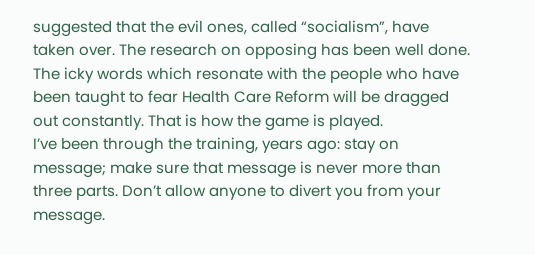suggested that the evil ones, called “socialism”, have taken over. The research on opposing has been well done. The icky words which resonate with the people who have been taught to fear Health Care Reform will be dragged out constantly. That is how the game is played.
I’ve been through the training, years ago: stay on message; make sure that message is never more than three parts. Don’t allow anyone to divert you from your message.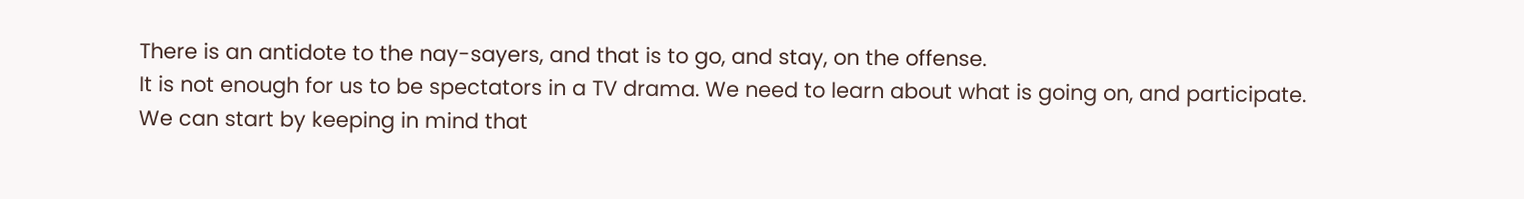There is an antidote to the nay-sayers, and that is to go, and stay, on the offense.
It is not enough for us to be spectators in a TV drama. We need to learn about what is going on, and participate.
We can start by keeping in mind that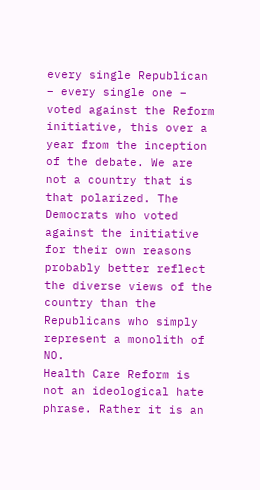every single Republican – every single one – voted against the Reform initiative, this over a year from the inception of the debate. We are not a country that is that polarized. The Democrats who voted against the initiative for their own reasons probably better reflect the diverse views of the country than the Republicans who simply represent a monolith of NO.
Health Care Reform is not an ideological hate phrase. Rather it is an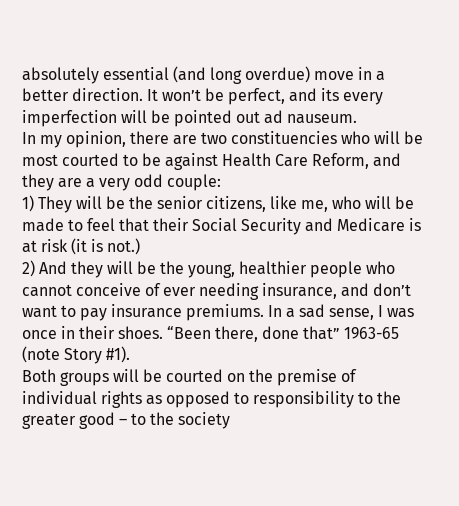absolutely essential (and long overdue) move in a better direction. It won’t be perfect, and its every imperfection will be pointed out ad nauseum.
In my opinion, there are two constituencies who will be most courted to be against Health Care Reform, and they are a very odd couple:
1) They will be the senior citizens, like me, who will be made to feel that their Social Security and Medicare is at risk (it is not.)
2) And they will be the young, healthier people who cannot conceive of ever needing insurance, and don’t want to pay insurance premiums. In a sad sense, I was once in their shoes. “Been there, done that” 1963-65 (note Story #1).
Both groups will be courted on the premise of individual rights as opposed to responsibility to the greater good – to the society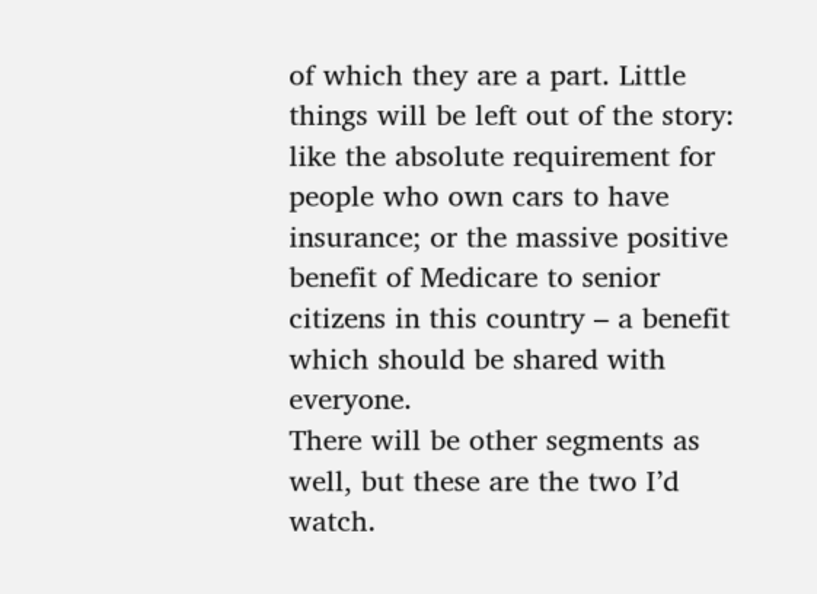of which they are a part. Little things will be left out of the story: like the absolute requirement for people who own cars to have insurance; or the massive positive benefit of Medicare to senior citizens in this country – a benefit which should be shared with everyone.
There will be other segments as well, but these are the two I’d watch.